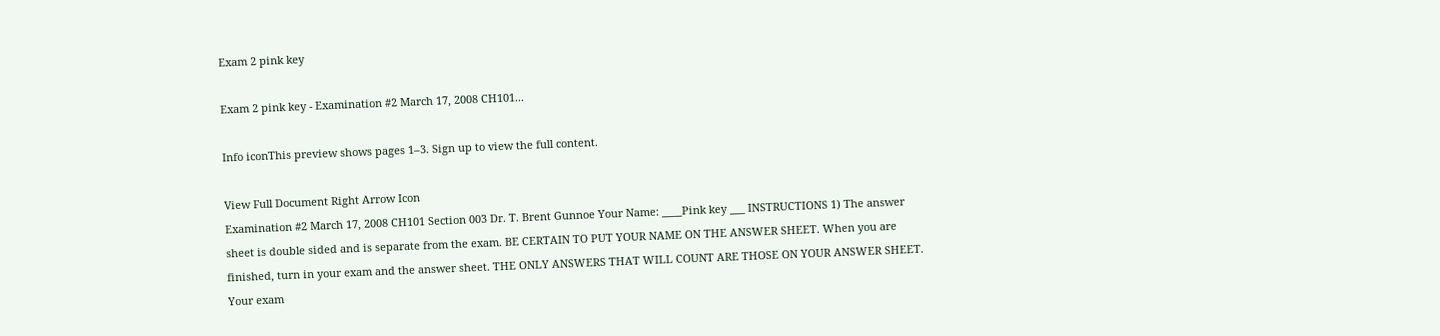Exam 2 pink key

Exam 2 pink key - Examination #2 March 17, 2008 CH101...

Info iconThis preview shows pages 1–3. Sign up to view the full content.

View Full Document Right Arrow Icon
Examination #2 March 17, 2008 CH101 Section 003 Dr. T. Brent Gunnoe Your Name: ____Pink key ___ INSTRUCTIONS 1) The answer sheet is double sided and is separate from the exam. BE CERTAIN TO PUT YOUR NAME ON THE ANSWER SHEET. When you are finished, turn in your exam and the answer sheet. THE ONLY ANSWERS THAT WILL COUNT ARE THOSE ON YOUR ANSWER SHEET. Your exam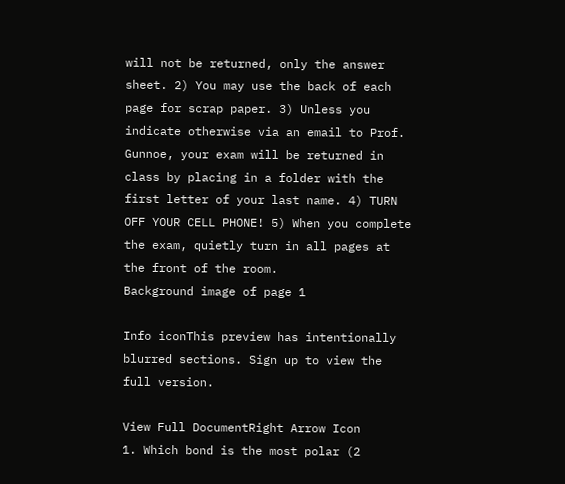will not be returned, only the answer sheet. 2) You may use the back of each page for scrap paper. 3) Unless you indicate otherwise via an email to Prof. Gunnoe, your exam will be returned in class by placing in a folder with the first letter of your last name. 4) TURN OFF YOUR CELL PHONE! 5) When you complete the exam, quietly turn in all pages at the front of the room.
Background image of page 1

Info iconThis preview has intentionally blurred sections. Sign up to view the full version.

View Full DocumentRight Arrow Icon
1. Which bond is the most polar (2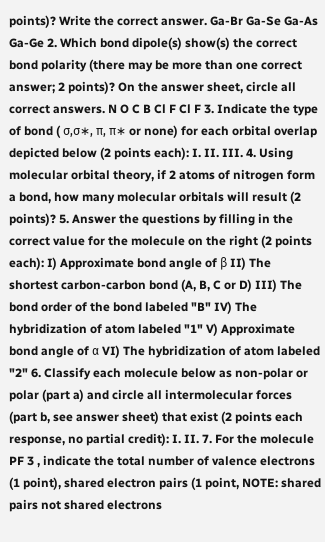points)? Write the correct answer. Ga-Br Ga-Se Ga-As Ga-Ge 2. Which bond dipole(s) show(s) the correct bond polarity (there may be more than one correct answer; 2 points)? On the answer sheet, circle all correct answers. N O C B Cl F Cl F 3. Indicate the type of bond ( σ,σ∗, π, π∗ or none) for each orbital overlap depicted below (2 points each): I. II. III. 4. Using molecular orbital theory, if 2 atoms of nitrogen form a bond, how many molecular orbitals will result (2 points)? 5. Answer the questions by filling in the correct value for the molecule on the right (2 points each): I) Approximate bond angle of β II) The shortest carbon-carbon bond (A, B, C or D) III) The bond order of the bond labeled "B" IV) The hybridization of atom labeled "1" V) Approximate bond angle of α VI) The hybridization of atom labeled "2" 6. Classify each molecule below as non-polar or polar (part a) and circle all intermolecular forces (part b, see answer sheet) that exist (2 points each response, no partial credit): I. II. 7. For the molecule PF 3 , indicate the total number of valence electrons (1 point), shared electron pairs (1 point, NOTE: shared pairs not shared electrons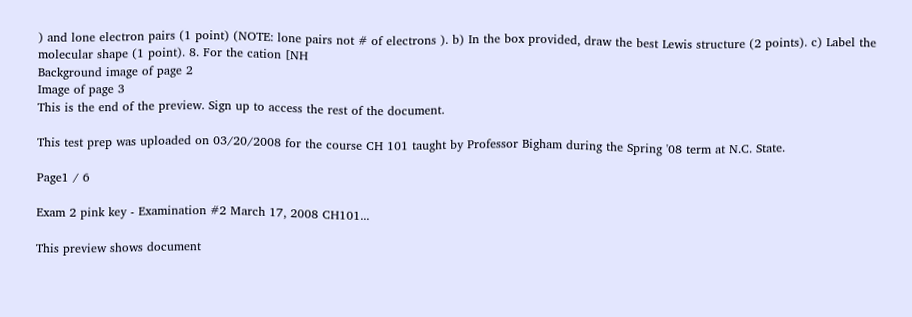) and lone electron pairs (1 point) (NOTE: lone pairs not # of electrons ). b) In the box provided, draw the best Lewis structure (2 points). c) Label the molecular shape (1 point). 8. For the cation [NH
Background image of page 2
Image of page 3
This is the end of the preview. Sign up to access the rest of the document.

This test prep was uploaded on 03/20/2008 for the course CH 101 taught by Professor Bigham during the Spring '08 term at N.C. State.

Page1 / 6

Exam 2 pink key - Examination #2 March 17, 2008 CH101...

This preview shows document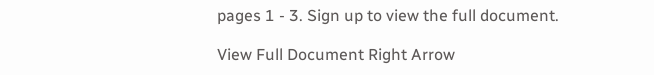pages 1 - 3. Sign up to view the full document.

View Full Document Right Arrow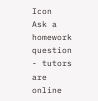Icon
Ask a homework question - tutors are online